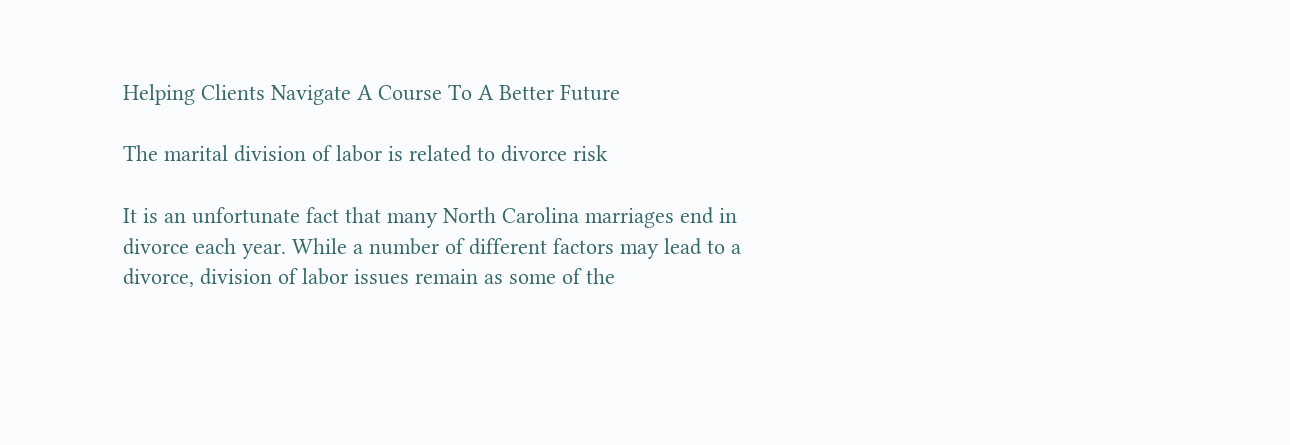Helping Clients Navigate A Course To A Better Future

The marital division of labor is related to divorce risk

It is an unfortunate fact that many North Carolina marriages end in divorce each year. While a number of different factors may lead to a divorce, division of labor issues remain as some of the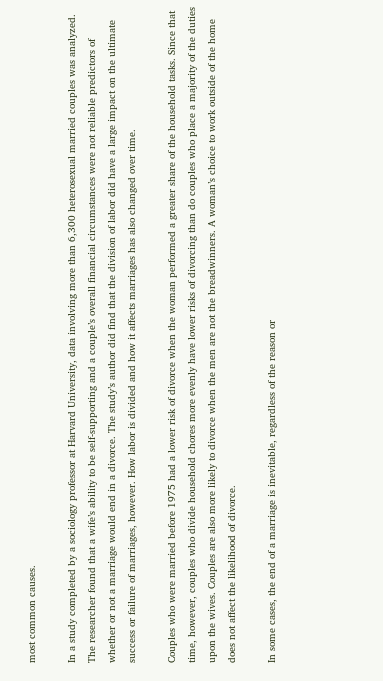most common causes.

In a study completed by a sociology professor at Harvard University, data involving more than 6,300 heterosexual married couples was analyzed. The researcher found that a wife’s ability to be self-supporting and a couple’s overall financial circumstances were not reliable predictors of whether or not a marriage would end in a divorce. The study’s author did find that the division of labor did have a large impact on the ultimate success or failure of marriages, however. How labor is divided and how it affects marriages has also changed over time.

Couples who were married before 1975 had a lower risk of divorce when the woman performed a greater share of the household tasks. Since that time, however, couples who divide household chores more evenly have lower risks of divorcing than do couples who place a majority of the duties upon the wives. Couples are also more likely to divorce when the men are not the breadwinners. A woman’s choice to work outside of the home does not affect the likelihood of divorce.

In some cases, the end of a marriage is inevitable, regardless of the reason or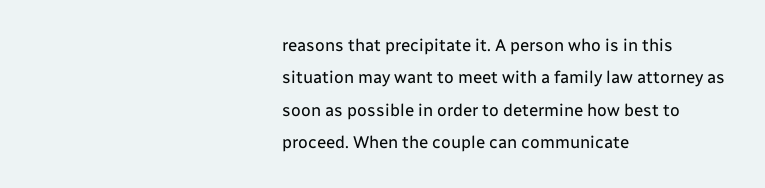reasons that precipitate it. A person who is in this situation may want to meet with a family law attorney as soon as possible in order to determine how best to proceed. When the couple can communicate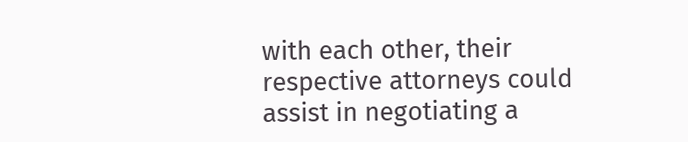with each other, their respective attorneys could assist in negotiating a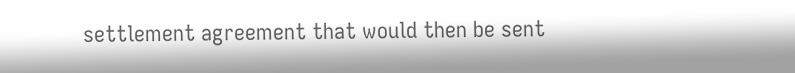settlement agreement that would then be sent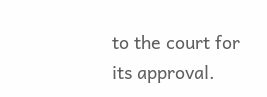to the court for its approval.